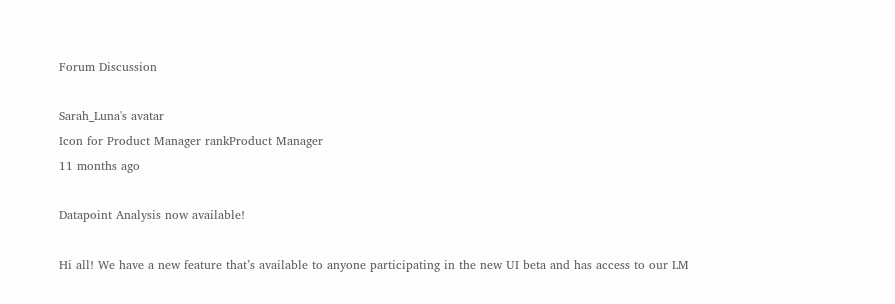Forum Discussion

Sarah_Luna's avatar
Icon for Product Manager rankProduct Manager
11 months ago

Datapoint Analysis now available!

Hi all! We have a new feature that’s available to anyone participating in the new UI beta and has access to our LM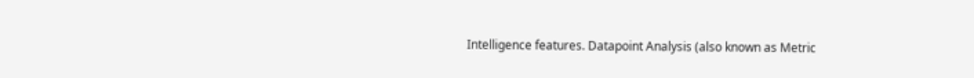Intelligence features. Datapoint Analysis (also known as Metric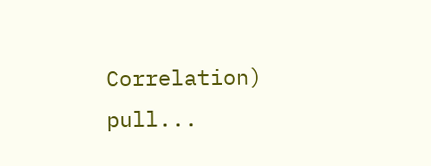Correlation) pull...